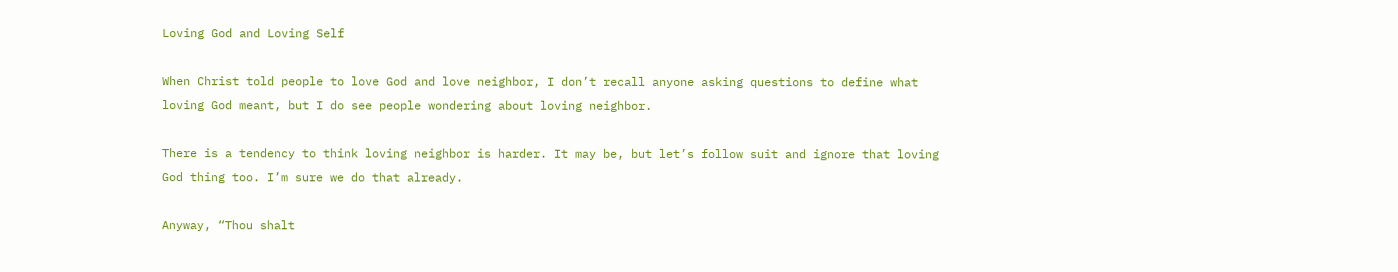Loving God and Loving Self

When Christ told people to love God and love neighbor, I don’t recall anyone asking questions to define what loving God meant, but I do see people wondering about loving neighbor.

There is a tendency to think loving neighbor is harder. It may be, but let’s follow suit and ignore that loving God thing too. I’m sure we do that already.

Anyway, “Thou shalt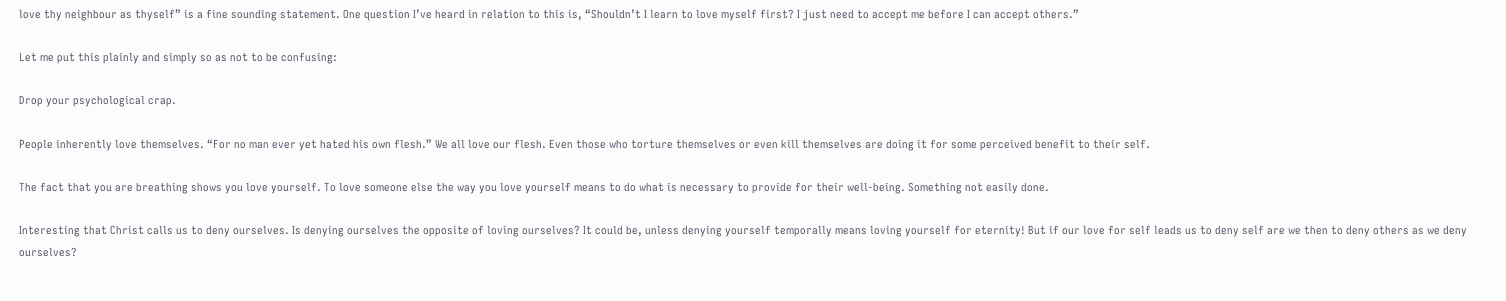love thy neighbour as thyself” is a fine sounding statement. One question I’ve heard in relation to this is, “Shouldn’t I learn to love myself first? I just need to accept me before I can accept others.”

Let me put this plainly and simply so as not to be confusing:

Drop your psychological crap.

People inherently love themselves. “For no man ever yet hated his own flesh.” We all love our flesh. Even those who torture themselves or even kill themselves are doing it for some perceived benefit to their self.

The fact that you are breathing shows you love yourself. To love someone else the way you love yourself means to do what is necessary to provide for their well-being. Something not easily done.

Interesting that Christ calls us to deny ourselves. Is denying ourselves the opposite of loving ourselves? It could be, unless denying yourself temporally means loving yourself for eternity! But if our love for self leads us to deny self are we then to deny others as we deny ourselves?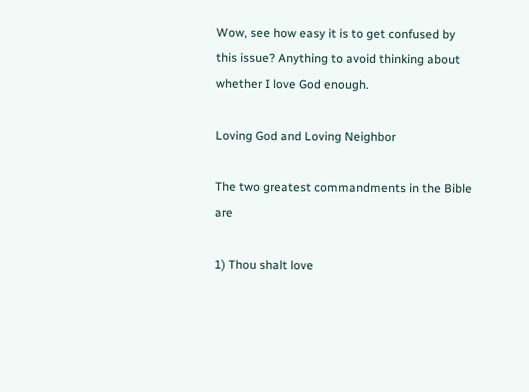Wow, see how easy it is to get confused by this issue? Anything to avoid thinking about whether I love God enough.

Loving God and Loving Neighbor

The two greatest commandments in the Bible are

1) Thou shalt love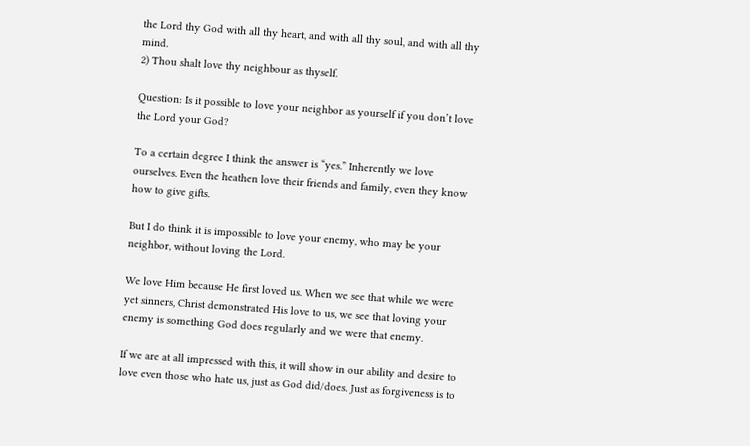the Lord thy God with all thy heart, and with all thy soul, and with all thy mind.
2) Thou shalt love thy neighbour as thyself.

Question: Is it possible to love your neighbor as yourself if you don’t love the Lord your God?

To a certain degree I think the answer is “yes.” Inherently we love ourselves. Even the heathen love their friends and family, even they know how to give gifts.

But I do think it is impossible to love your enemy, who may be your neighbor, without loving the Lord.

We love Him because He first loved us. When we see that while we were yet sinners, Christ demonstrated His love to us, we see that loving your enemy is something God does regularly and we were that enemy.

If we are at all impressed with this, it will show in our ability and desire to love even those who hate us, just as God did/does. Just as forgiveness is to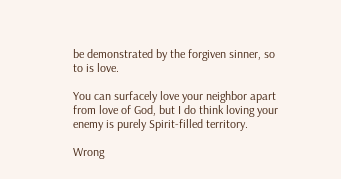be demonstrated by the forgiven sinner, so to is love.

You can surfacely love your neighbor apart from love of God, but I do think loving your enemy is purely Spirit-filled territory.

Wrong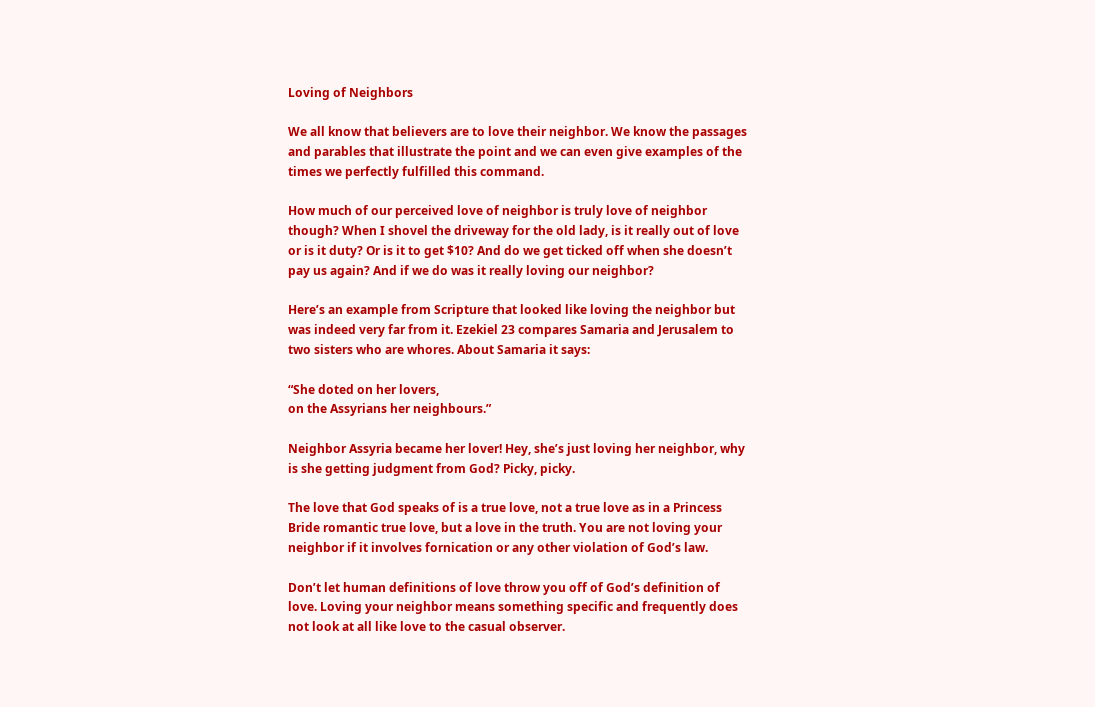Loving of Neighbors

We all know that believers are to love their neighbor. We know the passages and parables that illustrate the point and we can even give examples of the times we perfectly fulfilled this command.

How much of our perceived love of neighbor is truly love of neighbor though? When I shovel the driveway for the old lady, is it really out of love or is it duty? Or is it to get $10? And do we get ticked off when she doesn’t pay us again? And if we do was it really loving our neighbor?

Here’s an example from Scripture that looked like loving the neighbor but was indeed very far from it. Ezekiel 23 compares Samaria and Jerusalem to two sisters who are whores. About Samaria it says:

“She doted on her lovers,
on the Assyrians her neighbours.”

Neighbor Assyria became her lover! Hey, she’s just loving her neighbor, why is she getting judgment from God? Picky, picky.

The love that God speaks of is a true love, not a true love as in a Princess Bride romantic true love, but a love in the truth. You are not loving your neighbor if it involves fornication or any other violation of God’s law.

Don’t let human definitions of love throw you off of God’s definition of love. Loving your neighbor means something specific and frequently does not look at all like love to the casual observer.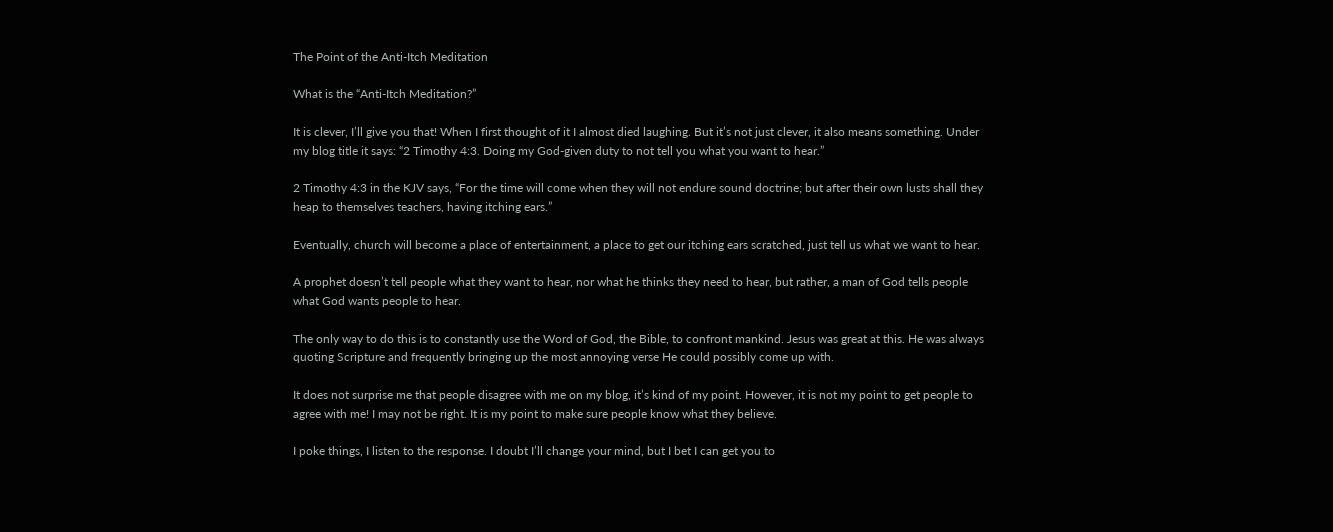The Point of the Anti-Itch Meditation

What is the “Anti-Itch Meditation?”

It is clever, I’ll give you that! When I first thought of it I almost died laughing. But it’s not just clever, it also means something. Under my blog title it says: “2 Timothy 4:3. Doing my God-given duty to not tell you what you want to hear.”

2 Timothy 4:3 in the KJV says, “For the time will come when they will not endure sound doctrine; but after their own lusts shall they heap to themselves teachers, having itching ears.”

Eventually, church will become a place of entertainment, a place to get our itching ears scratched, just tell us what we want to hear.

A prophet doesn’t tell people what they want to hear, nor what he thinks they need to hear, but rather, a man of God tells people what God wants people to hear.

The only way to do this is to constantly use the Word of God, the Bible, to confront mankind. Jesus was great at this. He was always quoting Scripture and frequently bringing up the most annoying verse He could possibly come up with.

It does not surprise me that people disagree with me on my blog, it’s kind of my point. However, it is not my point to get people to agree with me! I may not be right. It is my point to make sure people know what they believe.

I poke things, I listen to the response. I doubt I’ll change your mind, but I bet I can get you to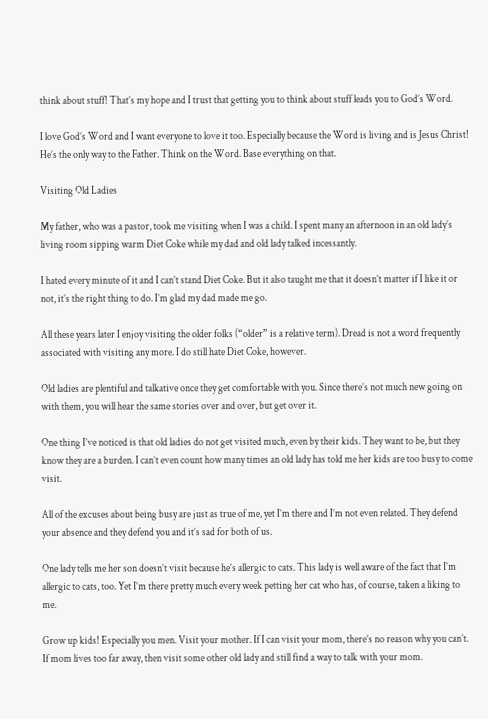think about stuff! That’s my hope and I trust that getting you to think about stuff leads you to God’s Word.

I love God’s Word and I want everyone to love it too. Especially because the Word is living and is Jesus Christ! He’s the only way to the Father. Think on the Word. Base everything on that.

Visiting Old Ladies

My father, who was a pastor, took me visiting when I was a child. I spent many an afternoon in an old lady’s living room sipping warm Diet Coke while my dad and old lady talked incessantly.

I hated every minute of it and I can’t stand Diet Coke. But it also taught me that it doesn’t matter if I like it or not, it’s the right thing to do. I’m glad my dad made me go.

All these years later I enjoy visiting the older folks (“older” is a relative term). Dread is not a word frequently associated with visiting any more. I do still hate Diet Coke, however.

Old ladies are plentiful and talkative once they get comfortable with you. Since there’s not much new going on with them, you will hear the same stories over and over, but get over it.

One thing I’ve noticed is that old ladies do not get visited much, even by their kids. They want to be, but they know they are a burden. I can’t even count how many times an old lady has told me her kids are too busy to come visit.

All of the excuses about being busy are just as true of me, yet I’m there and I’m not even related. They defend your absence and they defend you and it’s sad for both of us.

One lady tells me her son doesn’t visit because he’s allergic to cats. This lady is well aware of the fact that I’m allergic to cats, too. Yet I’m there pretty much every week petting her cat who has, of course, taken a liking to me.

Grow up kids! Especially you men. Visit your mother. If I can visit your mom, there’s no reason why you can’t. If mom lives too far away, then visit some other old lady and still find a way to talk with your mom.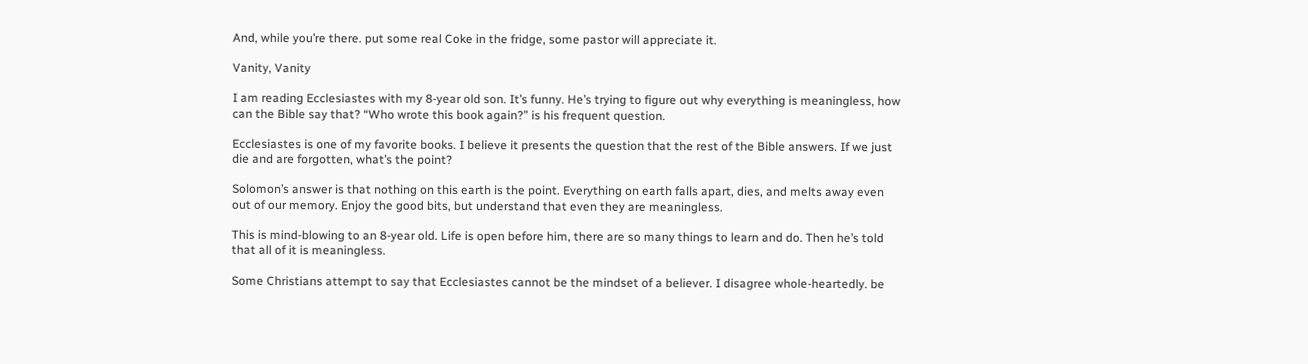And, while you’re there. put some real Coke in the fridge, some pastor will appreciate it.

Vanity, Vanity

I am reading Ecclesiastes with my 8-year old son. It’s funny. He’s trying to figure out why everything is meaningless, how can the Bible say that? “Who wrote this book again?” is his frequent question.

Ecclesiastes is one of my favorite books. I believe it presents the question that the rest of the Bible answers. If we just die and are forgotten, what’s the point?

Solomon’s answer is that nothing on this earth is the point. Everything on earth falls apart, dies, and melts away even out of our memory. Enjoy the good bits, but understand that even they are meaningless.

This is mind-blowing to an 8-year old. Life is open before him, there are so many things to learn and do. Then he’s told that all of it is meaningless.

Some Christians attempt to say that Ecclesiastes cannot be the mindset of a believer. I disagree whole-heartedly. be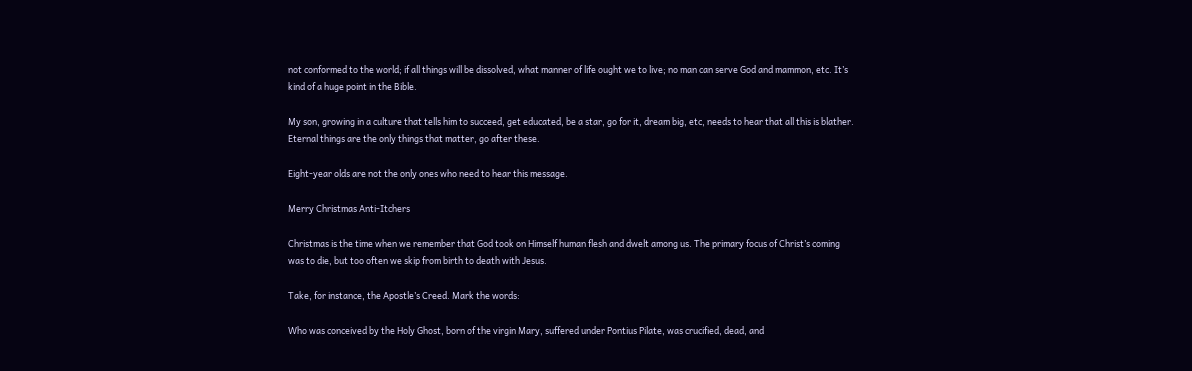not conformed to the world; if all things will be dissolved, what manner of life ought we to live; no man can serve God and mammon, etc. It’s kind of a huge point in the Bible.

My son, growing in a culture that tells him to succeed, get educated, be a star, go for it, dream big, etc, needs to hear that all this is blather. Eternal things are the only things that matter, go after these.

Eight-year olds are not the only ones who need to hear this message.

Merry Christmas Anti-Itchers

Christmas is the time when we remember that God took on Himself human flesh and dwelt among us. The primary focus of Christ’s coming was to die, but too often we skip from birth to death with Jesus.

Take, for instance, the Apostle’s Creed. Mark the words:

Who was conceived by the Holy Ghost, born of the virgin Mary, suffered under Pontius Pilate, was crucified, dead, and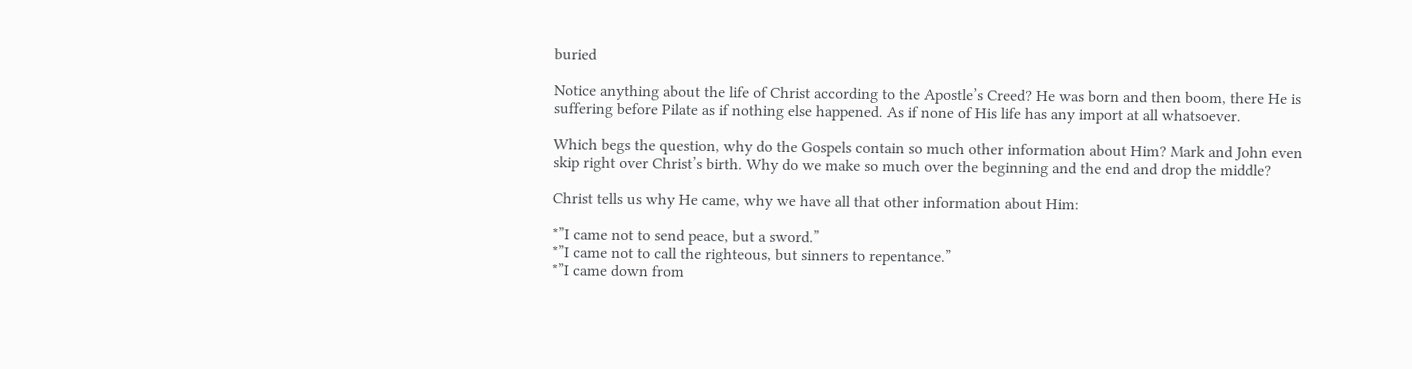buried

Notice anything about the life of Christ according to the Apostle’s Creed? He was born and then boom, there He is suffering before Pilate as if nothing else happened. As if none of His life has any import at all whatsoever.

Which begs the question, why do the Gospels contain so much other information about Him? Mark and John even skip right over Christ’s birth. Why do we make so much over the beginning and the end and drop the middle?

Christ tells us why He came, why we have all that other information about Him:

*”I came not to send peace, but a sword.”
*”I came not to call the righteous, but sinners to repentance.”
*”I came down from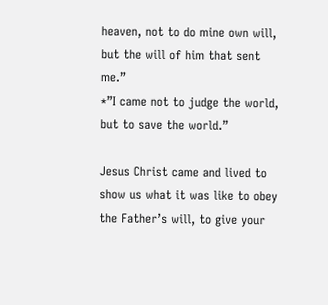heaven, not to do mine own will, but the will of him that sent me.”
*”I came not to judge the world, but to save the world.”

Jesus Christ came and lived to show us what it was like to obey the Father’s will, to give your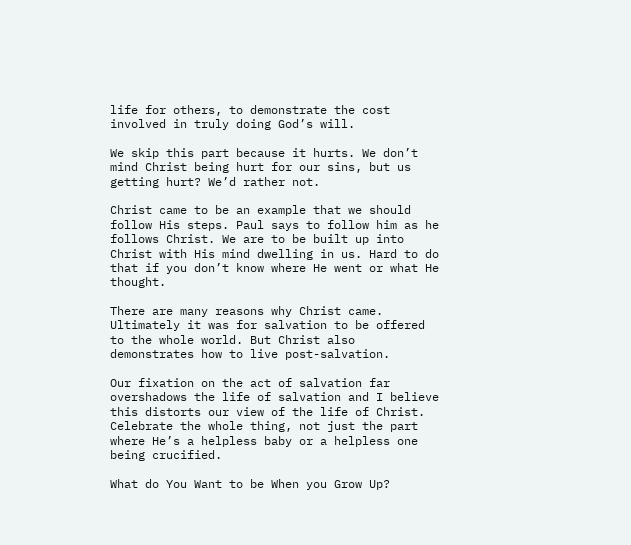life for others, to demonstrate the cost involved in truly doing God’s will.

We skip this part because it hurts. We don’t mind Christ being hurt for our sins, but us getting hurt? We’d rather not.

Christ came to be an example that we should follow His steps. Paul says to follow him as he follows Christ. We are to be built up into Christ with His mind dwelling in us. Hard to do that if you don’t know where He went or what He thought.

There are many reasons why Christ came. Ultimately it was for salvation to be offered to the whole world. But Christ also demonstrates how to live post-salvation.

Our fixation on the act of salvation far overshadows the life of salvation and I believe this distorts our view of the life of Christ. Celebrate the whole thing, not just the part where He’s a helpless baby or a helpless one being crucified.

What do You Want to be When you Grow Up?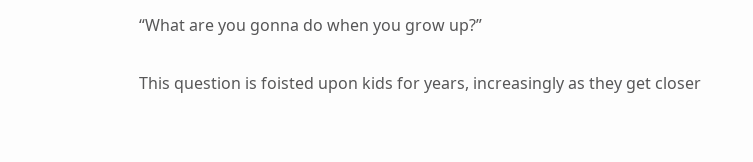“What are you gonna do when you grow up?”

This question is foisted upon kids for years, increasingly as they get closer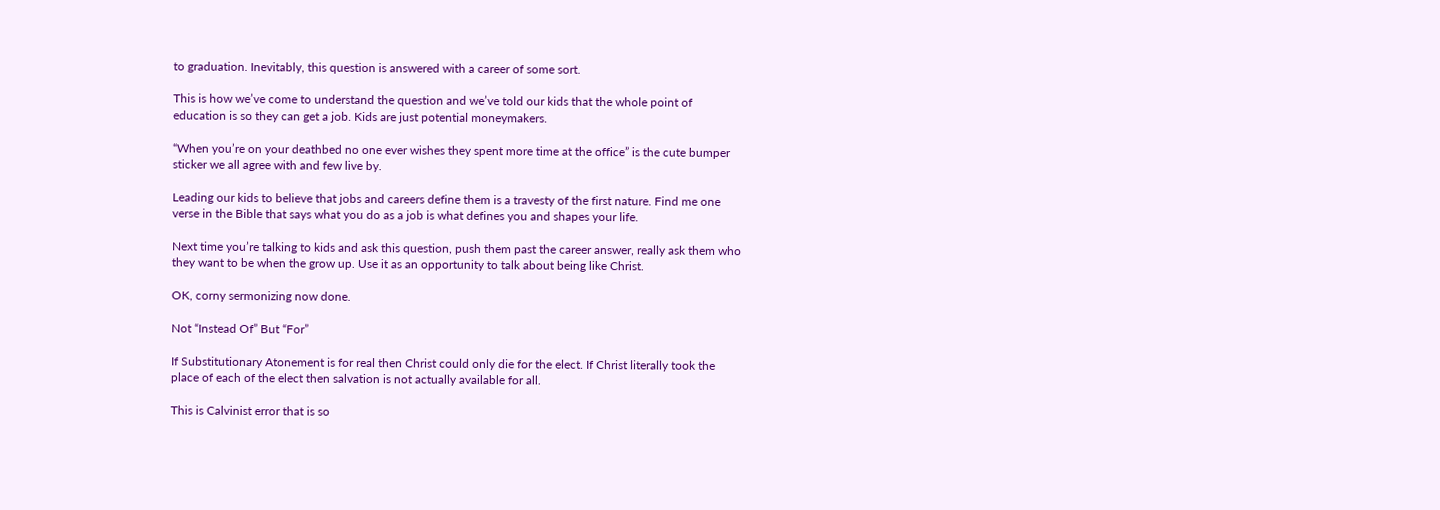to graduation. Inevitably, this question is answered with a career of some sort.

This is how we’ve come to understand the question and we’ve told our kids that the whole point of education is so they can get a job. Kids are just potential moneymakers.

“When you’re on your deathbed no one ever wishes they spent more time at the office” is the cute bumper sticker we all agree with and few live by.

Leading our kids to believe that jobs and careers define them is a travesty of the first nature. Find me one verse in the Bible that says what you do as a job is what defines you and shapes your life.

Next time you’re talking to kids and ask this question, push them past the career answer, really ask them who they want to be when the grow up. Use it as an opportunity to talk about being like Christ.

OK, corny sermonizing now done.

Not “Instead Of” But “For”

If Substitutionary Atonement is for real then Christ could only die for the elect. If Christ literally took the place of each of the elect then salvation is not actually available for all.

This is Calvinist error that is so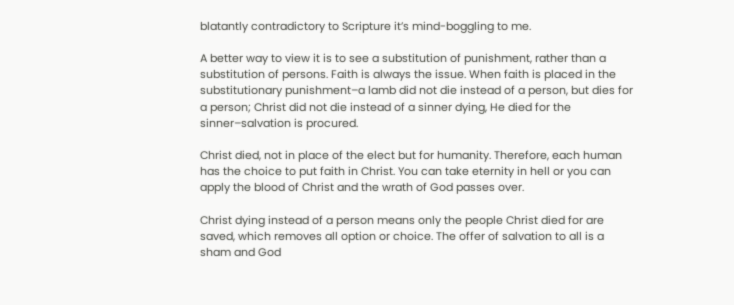blatantly contradictory to Scripture it’s mind-boggling to me.

A better way to view it is to see a substitution of punishment, rather than a substitution of persons. Faith is always the issue. When faith is placed in the substitutionary punishment–a lamb did not die instead of a person, but dies for a person; Christ did not die instead of a sinner dying, He died for the sinner–salvation is procured.

Christ died, not in place of the elect but for humanity. Therefore, each human has the choice to put faith in Christ. You can take eternity in hell or you can apply the blood of Christ and the wrath of God passes over.

Christ dying instead of a person means only the people Christ died for are saved, which removes all option or choice. The offer of salvation to all is a sham and God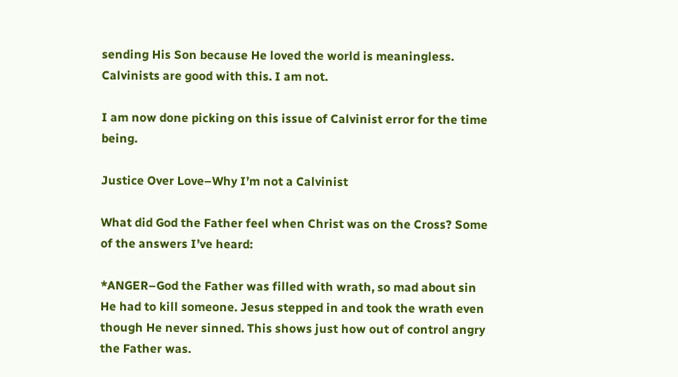sending His Son because He loved the world is meaningless. Calvinists are good with this. I am not.

I am now done picking on this issue of Calvinist error for the time being.

Justice Over Love–Why I’m not a Calvinist

What did God the Father feel when Christ was on the Cross? Some of the answers I’ve heard:

*ANGER–God the Father was filled with wrath, so mad about sin He had to kill someone. Jesus stepped in and took the wrath even though He never sinned. This shows just how out of control angry the Father was.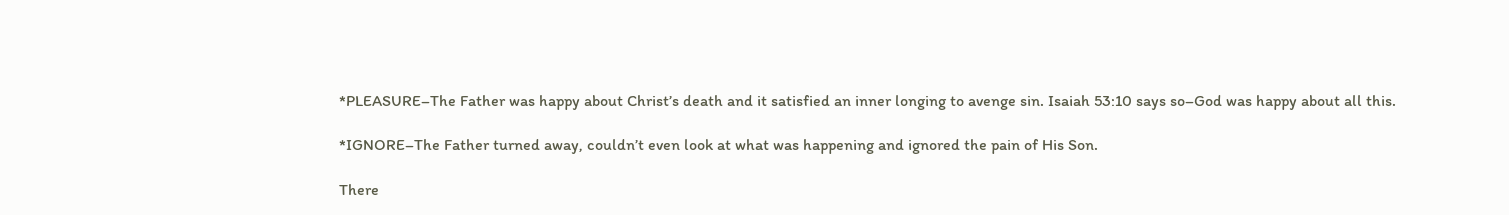*PLEASURE–The Father was happy about Christ’s death and it satisfied an inner longing to avenge sin. Isaiah 53:10 says so–God was happy about all this.

*IGNORE–The Father turned away, couldn’t even look at what was happening and ignored the pain of His Son.

There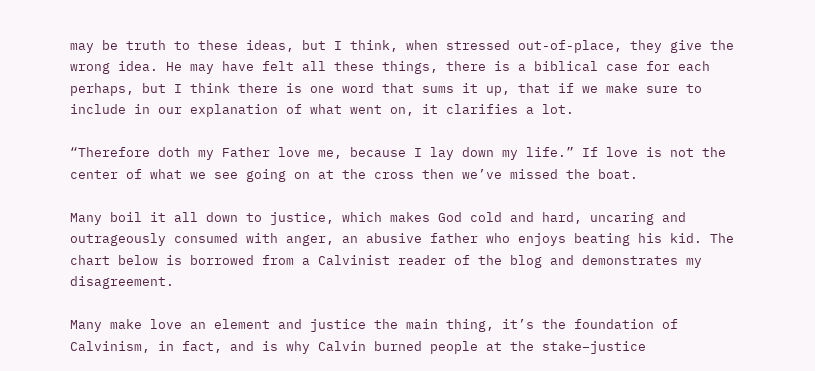may be truth to these ideas, but I think, when stressed out-of-place, they give the wrong idea. He may have felt all these things, there is a biblical case for each perhaps, but I think there is one word that sums it up, that if we make sure to include in our explanation of what went on, it clarifies a lot.

“Therefore doth my Father love me, because I lay down my life.” If love is not the center of what we see going on at the cross then we’ve missed the boat.

Many boil it all down to justice, which makes God cold and hard, uncaring and outrageously consumed with anger, an abusive father who enjoys beating his kid. The chart below is borrowed from a Calvinist reader of the blog and demonstrates my disagreement.

Many make love an element and justice the main thing, it’s the foundation of Calvinism, in fact, and is why Calvin burned people at the stake–justice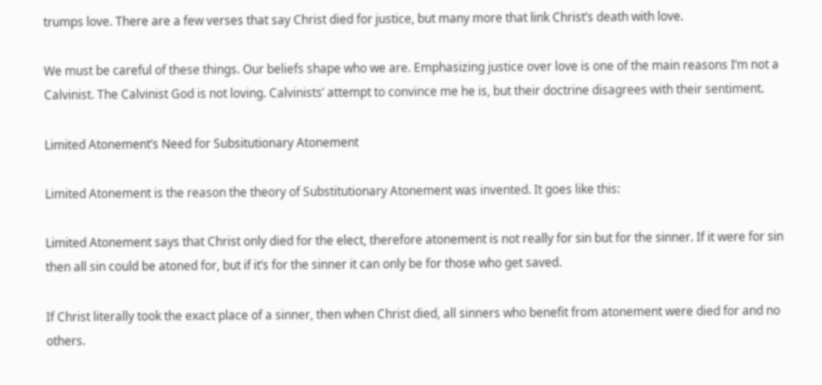trumps love. There are a few verses that say Christ died for justice, but many more that link Christ’s death with love.

We must be careful of these things. Our beliefs shape who we are. Emphasizing justice over love is one of the main reasons I’m not a Calvinist. The Calvinist God is not loving. Calvinists’ attempt to convince me he is, but their doctrine disagrees with their sentiment.

Limited Atonement’s Need for Subsitutionary Atonement

Limited Atonement is the reason the theory of Substitutionary Atonement was invented. It goes like this:

Limited Atonement says that Christ only died for the elect, therefore atonement is not really for sin but for the sinner. If it were for sin then all sin could be atoned for, but if it’s for the sinner it can only be for those who get saved.

If Christ literally took the exact place of a sinner, then when Christ died, all sinners who benefit from atonement were died for and no others.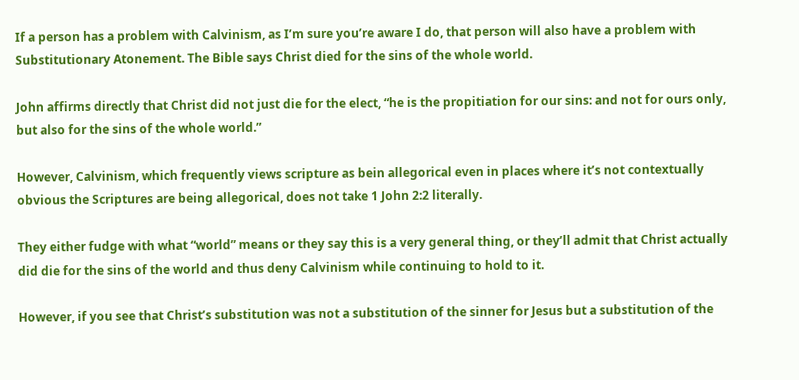If a person has a problem with Calvinism, as I’m sure you’re aware I do, that person will also have a problem with Substitutionary Atonement. The Bible says Christ died for the sins of the whole world.

John affirms directly that Christ did not just die for the elect, “he is the propitiation for our sins: and not for ours only, but also for the sins of the whole world.”

However, Calvinism, which frequently views scripture as bein allegorical even in places where it’s not contextually obvious the Scriptures are being allegorical, does not take 1 John 2:2 literally.

They either fudge with what “world” means or they say this is a very general thing, or they’ll admit that Christ actually did die for the sins of the world and thus deny Calvinism while continuing to hold to it.

However, if you see that Christ’s substitution was not a substitution of the sinner for Jesus but a substitution of the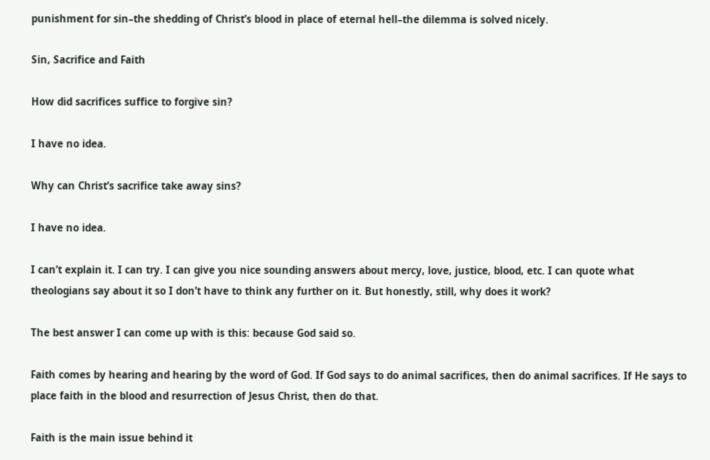punishment for sin–the shedding of Christ’s blood in place of eternal hell–the dilemma is solved nicely.

Sin, Sacrifice and Faith

How did sacrifices suffice to forgive sin?

I have no idea.

Why can Christ’s sacrifice take away sins?

I have no idea.

I can’t explain it. I can try. I can give you nice sounding answers about mercy, love, justice, blood, etc. I can quote what theologians say about it so I don’t have to think any further on it. But honestly, still, why does it work?

The best answer I can come up with is this: because God said so.

Faith comes by hearing and hearing by the word of God. If God says to do animal sacrifices, then do animal sacrifices. If He says to place faith in the blood and resurrection of Jesus Christ, then do that.

Faith is the main issue behind it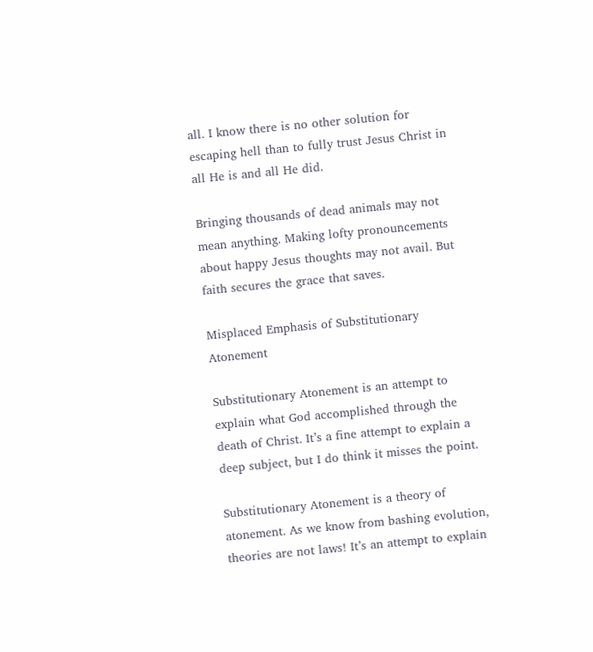all. I know there is no other solution for escaping hell than to fully trust Jesus Christ in all He is and all He did.

Bringing thousands of dead animals may not mean anything. Making lofty pronouncements about happy Jesus thoughts may not avail. But faith secures the grace that saves.

Misplaced Emphasis of Substitutionary Atonement

Substitutionary Atonement is an attempt to explain what God accomplished through the death of Christ. It’s a fine attempt to explain a deep subject, but I do think it misses the point.

Substitutionary Atonement is a theory of atonement. As we know from bashing evolution, theories are not laws! It’s an attempt to explain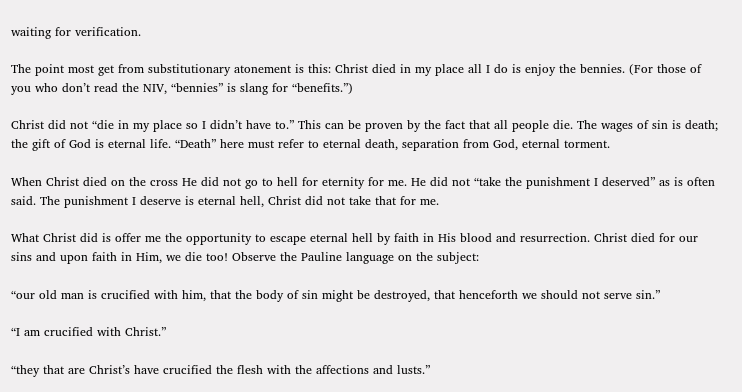waiting for verification.

The point most get from substitutionary atonement is this: Christ died in my place all I do is enjoy the bennies. (For those of you who don’t read the NIV, “bennies” is slang for “benefits.”)

Christ did not “die in my place so I didn’t have to.” This can be proven by the fact that all people die. The wages of sin is death; the gift of God is eternal life. “Death” here must refer to eternal death, separation from God, eternal torment.

When Christ died on the cross He did not go to hell for eternity for me. He did not “take the punishment I deserved” as is often said. The punishment I deserve is eternal hell, Christ did not take that for me.

What Christ did is offer me the opportunity to escape eternal hell by faith in His blood and resurrection. Christ died for our sins and upon faith in Him, we die too! Observe the Pauline language on the subject:

“our old man is crucified with him, that the body of sin might be destroyed, that henceforth we should not serve sin.”

“I am crucified with Christ.”

“they that are Christ’s have crucified the flesh with the affections and lusts.”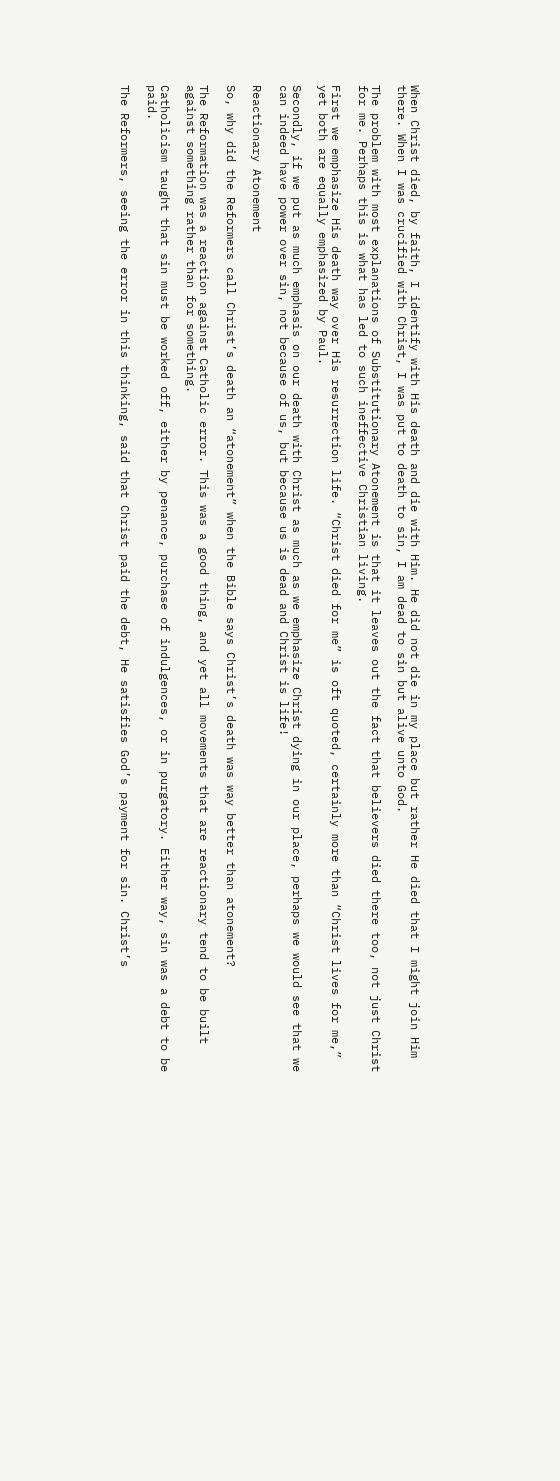When Christ died, by faith, I identify with His death and die with Him. He did not die in my place but rather He died that I might join Him there. When I was crucified with Christ, I was put to death to sin, I am dead to sin but alive unto God.

The problem with most explanations of Substitutionary Atonement is that it leaves out the fact that believers died there too, not just Christ for me. Perhaps this is what has led to such ineffective Christian living.

First we emphasize His death way over His resurrection life. “Christ died for me” is oft quoted, certainly more than “Christ lives for me,” yet both are equally emphasized by Paul.

Secondly, if we put as much emphasis on our death with Christ as much as we emphasize Christ dying in our place, perhaps we would see that we can indeed have power over sin, not because of us, but because us is dead and Christ is life!

Reactionary Atonement

So, why did the Reformers call Christ’s death an “atonement” when the Bible says Christ’s death was way better than atonement?

The Reformation was a reaction against Catholic error. This was a good thing, and yet all movements that are reactionary tend to be built against something rather than for something.

Catholicism taught that sin must be worked off, either by penance, purchase of indulgences, or in purgatory. Either way, sin was a debt to be paid.

The Reformers, seeing the error in this thinking, said that Christ paid the debt, He satisfies God’s payment for sin. Christ’s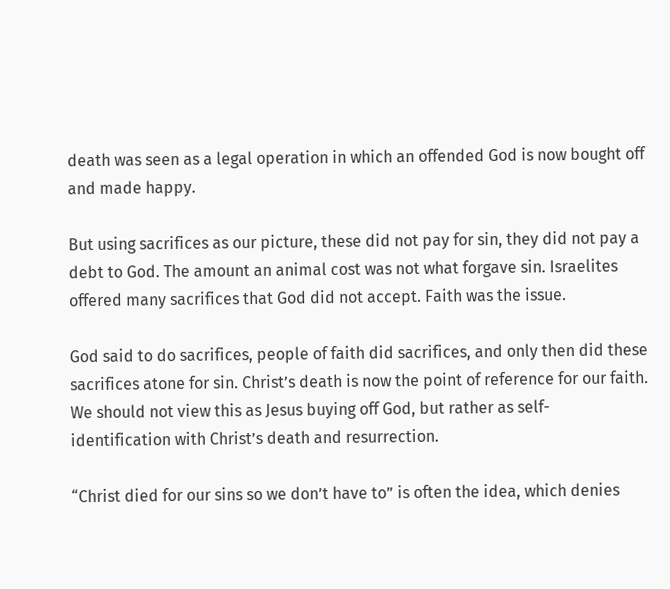death was seen as a legal operation in which an offended God is now bought off and made happy.

But using sacrifices as our picture, these did not pay for sin, they did not pay a debt to God. The amount an animal cost was not what forgave sin. Israelites offered many sacrifices that God did not accept. Faith was the issue.

God said to do sacrifices, people of faith did sacrifices, and only then did these sacrifices atone for sin. Christ’s death is now the point of reference for our faith. We should not view this as Jesus buying off God, but rather as self-identification with Christ’s death and resurrection.

“Christ died for our sins so we don’t have to” is often the idea, which denies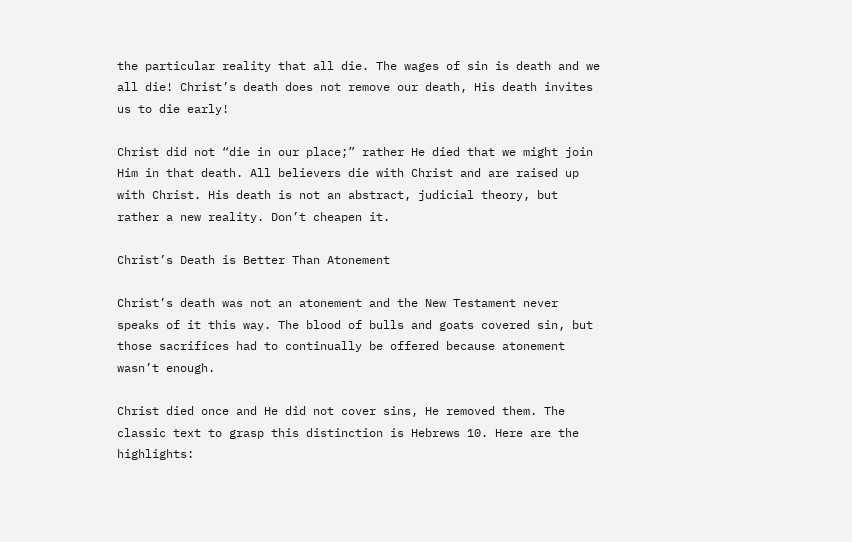the particular reality that all die. The wages of sin is death and we all die! Christ’s death does not remove our death, His death invites us to die early!

Christ did not “die in our place;” rather He died that we might join Him in that death. All believers die with Christ and are raised up with Christ. His death is not an abstract, judicial theory, but rather a new reality. Don’t cheapen it.

Christ’s Death is Better Than Atonement

Christ’s death was not an atonement and the New Testament never speaks of it this way. The blood of bulls and goats covered sin, but those sacrifices had to continually be offered because atonement wasn’t enough.

Christ died once and He did not cover sins, He removed them. The classic text to grasp this distinction is Hebrews 10. Here are the highlights: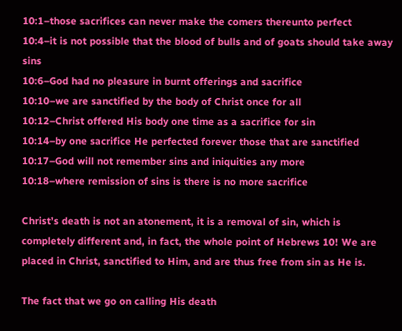10:1–those sacrifices can never make the comers thereunto perfect
10:4–it is not possible that the blood of bulls and of goats should take away sins
10:6–God had no pleasure in burnt offerings and sacrifice
10:10–we are sanctified by the body of Christ once for all
10:12–Christ offered His body one time as a sacrifice for sin
10:14–by one sacrifice He perfected forever those that are sanctified
10:17–God will not remember sins and iniquities any more
10:18–where remission of sins is there is no more sacrifice

Christ’s death is not an atonement, it is a removal of sin, which is completely different and, in fact, the whole point of Hebrews 10! We are placed in Christ, sanctified to Him, and are thus free from sin as He is.

The fact that we go on calling His death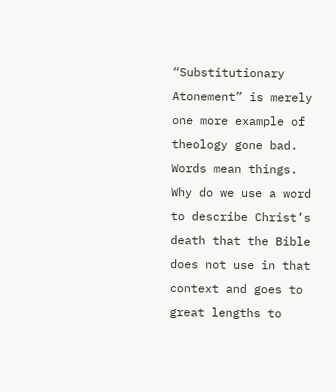“Substitutionary Atonement” is merely one more example of theology gone bad. Words mean things. Why do we use a word to describe Christ’s death that the Bible does not use in that context and goes to great lengths to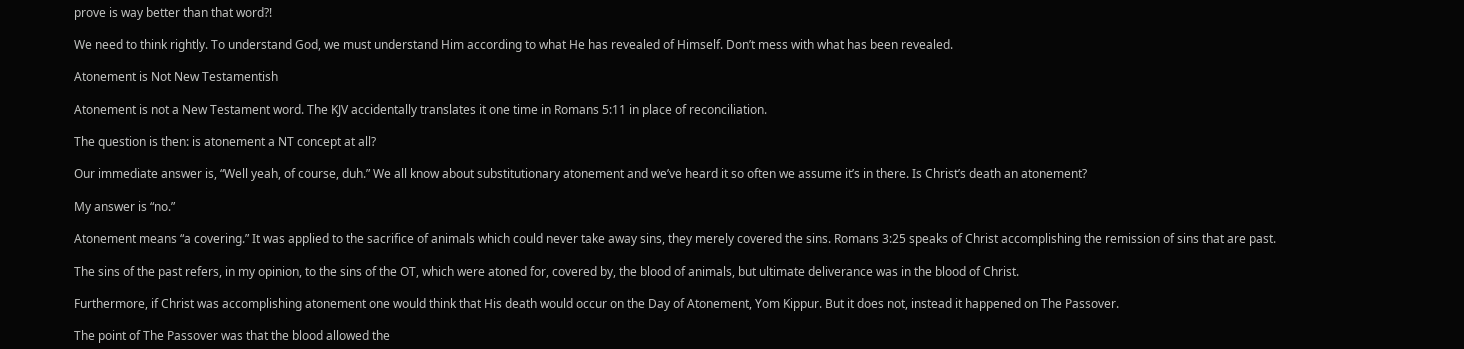prove is way better than that word?!

We need to think rightly. To understand God, we must understand Him according to what He has revealed of Himself. Don’t mess with what has been revealed.

Atonement is Not New Testamentish

Atonement is not a New Testament word. The KJV accidentally translates it one time in Romans 5:11 in place of reconciliation.

The question is then: is atonement a NT concept at all?

Our immediate answer is, “Well yeah, of course, duh.” We all know about substitutionary atonement and we’ve heard it so often we assume it’s in there. Is Christ’s death an atonement?

My answer is “no.”

Atonement means “a covering.” It was applied to the sacrifice of animals which could never take away sins, they merely covered the sins. Romans 3:25 speaks of Christ accomplishing the remission of sins that are past.

The sins of the past refers, in my opinion, to the sins of the OT, which were atoned for, covered by, the blood of animals, but ultimate deliverance was in the blood of Christ.

Furthermore, if Christ was accomplishing atonement one would think that His death would occur on the Day of Atonement, Yom Kippur. But it does not, instead it happened on The Passover.

The point of The Passover was that the blood allowed the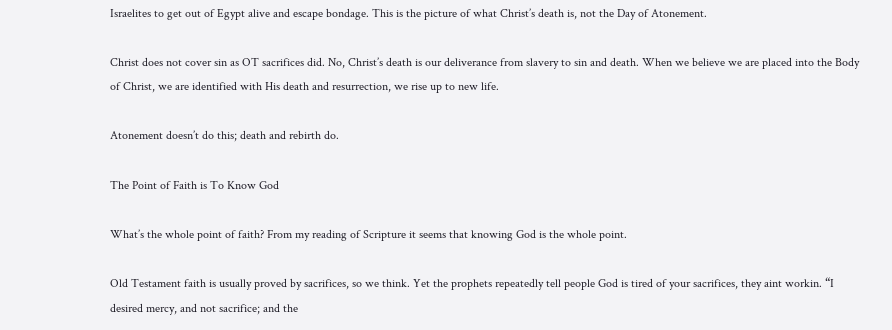Israelites to get out of Egypt alive and escape bondage. This is the picture of what Christ’s death is, not the Day of Atonement.

Christ does not cover sin as OT sacrifices did. No, Christ’s death is our deliverance from slavery to sin and death. When we believe we are placed into the Body of Christ, we are identified with His death and resurrection, we rise up to new life.

Atonement doesn’t do this; death and rebirth do.

The Point of Faith is To Know God

What’s the whole point of faith? From my reading of Scripture it seems that knowing God is the whole point.

Old Testament faith is usually proved by sacrifices, so we think. Yet the prophets repeatedly tell people God is tired of your sacrifices, they aint workin. “I desired mercy, and not sacrifice; and the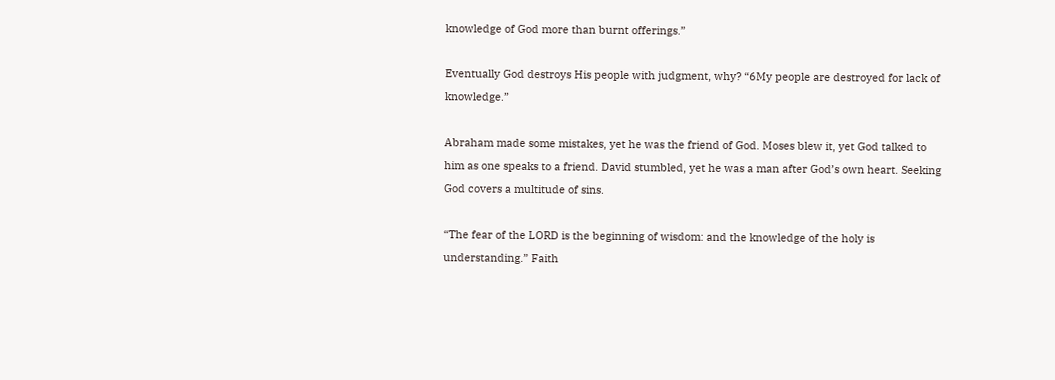knowledge of God more than burnt offerings.”

Eventually God destroys His people with judgment, why? “6My people are destroyed for lack of knowledge.”

Abraham made some mistakes, yet he was the friend of God. Moses blew it, yet God talked to him as one speaks to a friend. David stumbled, yet he was a man after God’s own heart. Seeking God covers a multitude of sins.

“The fear of the LORD is the beginning of wisdom: and the knowledge of the holy is understanding.” Faith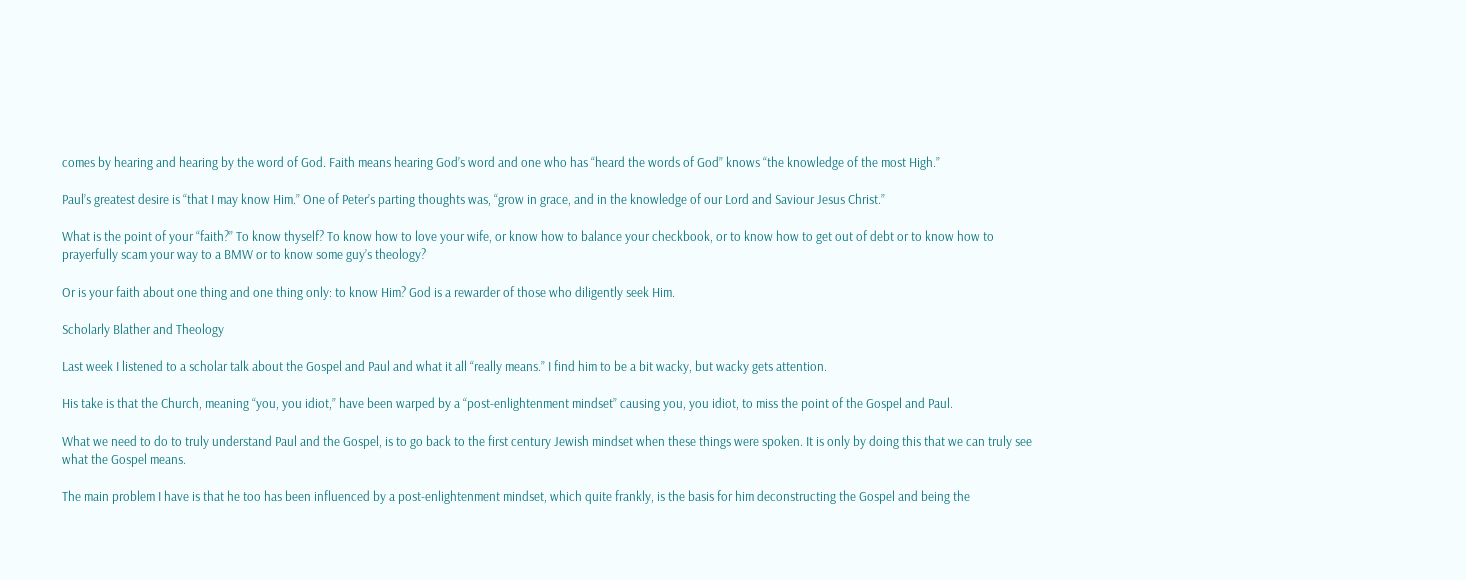comes by hearing and hearing by the word of God. Faith means hearing God’s word and one who has “heard the words of God” knows “the knowledge of the most High.”

Paul’s greatest desire is “that I may know Him.” One of Peter’s parting thoughts was, “grow in grace, and in the knowledge of our Lord and Saviour Jesus Christ.”

What is the point of your “faith?” To know thyself? To know how to love your wife, or know how to balance your checkbook, or to know how to get out of debt or to know how to prayerfully scam your way to a BMW or to know some guy’s theology?

Or is your faith about one thing and one thing only: to know Him? God is a rewarder of those who diligently seek Him.

Scholarly Blather and Theology

Last week I listened to a scholar talk about the Gospel and Paul and what it all “really means.” I find him to be a bit wacky, but wacky gets attention.

His take is that the Church, meaning “you, you idiot,” have been warped by a “post-enlightenment mindset” causing you, you idiot, to miss the point of the Gospel and Paul.

What we need to do to truly understand Paul and the Gospel, is to go back to the first century Jewish mindset when these things were spoken. It is only by doing this that we can truly see what the Gospel means.

The main problem I have is that he too has been influenced by a post-enlightenment mindset, which quite frankly, is the basis for him deconstructing the Gospel and being the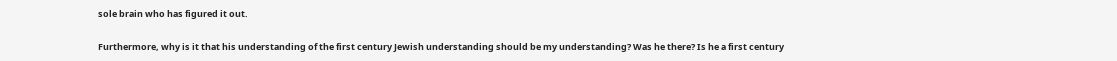sole brain who has figured it out.

Furthermore, why is it that his understanding of the first century Jewish understanding should be my understanding? Was he there? Is he a first century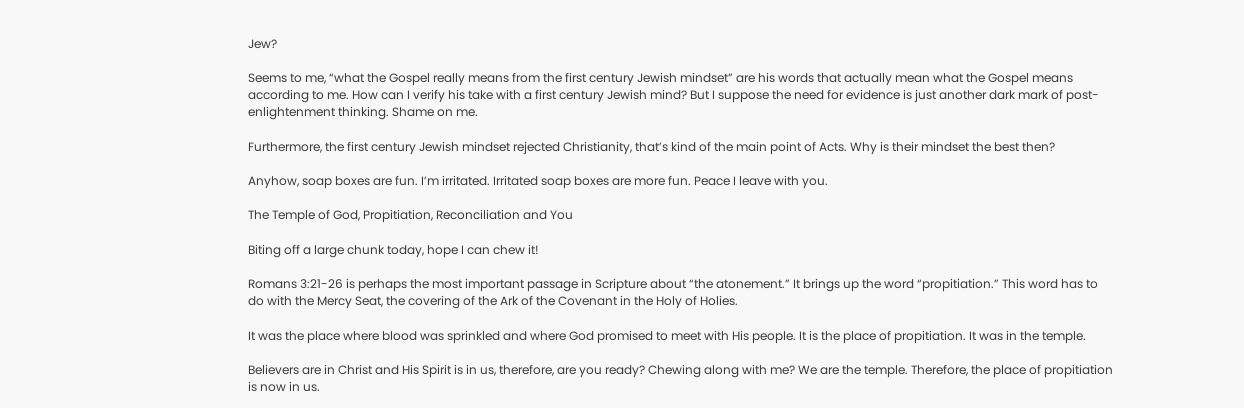Jew?

Seems to me, “what the Gospel really means from the first century Jewish mindset” are his words that actually mean what the Gospel means according to me. How can I verify his take with a first century Jewish mind? But I suppose the need for evidence is just another dark mark of post-enlightenment thinking. Shame on me.

Furthermore, the first century Jewish mindset rejected Christianity, that’s kind of the main point of Acts. Why is their mindset the best then?

Anyhow, soap boxes are fun. I’m irritated. Irritated soap boxes are more fun. Peace I leave with you.

The Temple of God, Propitiation, Reconciliation and You

Biting off a large chunk today, hope I can chew it!

Romans 3:21-26 is perhaps the most important passage in Scripture about “the atonement.” It brings up the word “propitiation.” This word has to do with the Mercy Seat, the covering of the Ark of the Covenant in the Holy of Holies.

It was the place where blood was sprinkled and where God promised to meet with His people. It is the place of propitiation. It was in the temple.

Believers are in Christ and His Spirit is in us, therefore, are you ready? Chewing along with me? We are the temple. Therefore, the place of propitiation is now in us.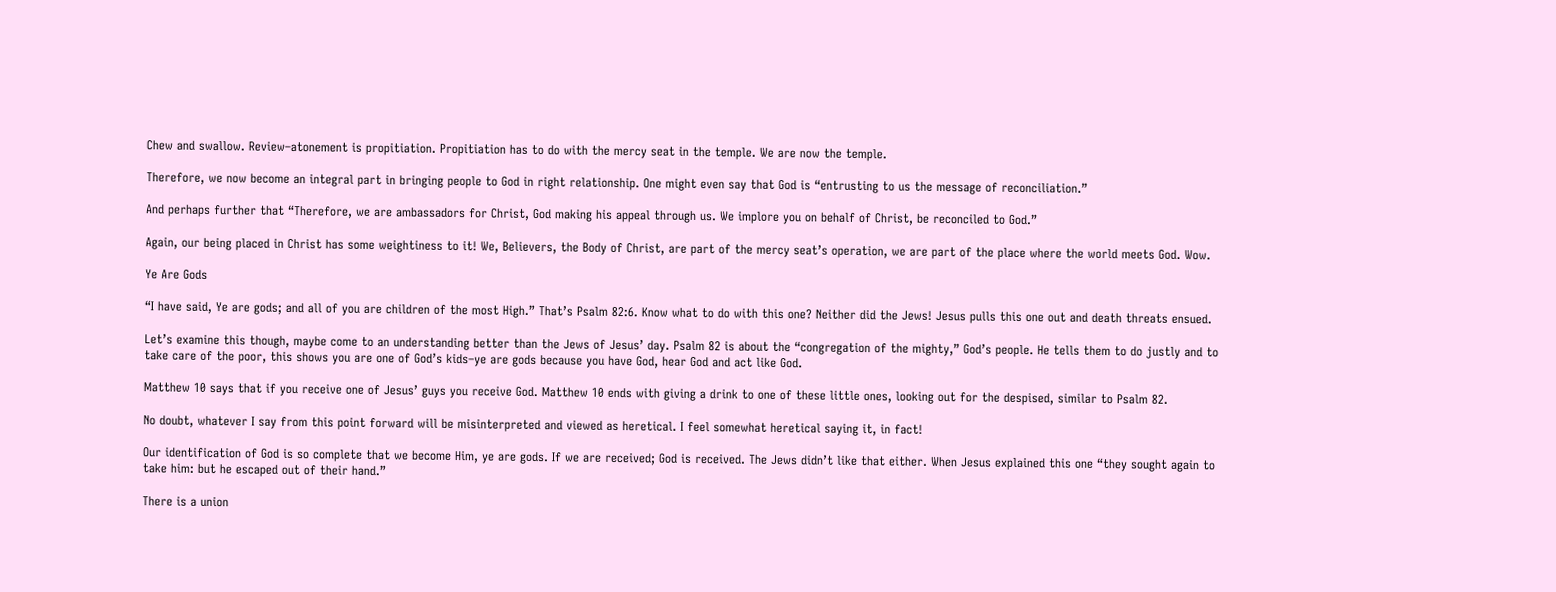Chew and swallow. Review–atonement is propitiation. Propitiation has to do with the mercy seat in the temple. We are now the temple.

Therefore, we now become an integral part in bringing people to God in right relationship. One might even say that God is “entrusting to us the message of reconciliation.”

And perhaps further that “Therefore, we are ambassadors for Christ, God making his appeal through us. We implore you on behalf of Christ, be reconciled to God.”

Again, our being placed in Christ has some weightiness to it! We, Believers, the Body of Christ, are part of the mercy seat’s operation, we are part of the place where the world meets God. Wow.

Ye Are Gods

“I have said, Ye are gods; and all of you are children of the most High.” That’s Psalm 82:6. Know what to do with this one? Neither did the Jews! Jesus pulls this one out and death threats ensued.

Let’s examine this though, maybe come to an understanding better than the Jews of Jesus’ day. Psalm 82 is about the “congregation of the mighty,” God’s people. He tells them to do justly and to take care of the poor, this shows you are one of God’s kids–ye are gods because you have God, hear God and act like God.

Matthew 10 says that if you receive one of Jesus’ guys you receive God. Matthew 10 ends with giving a drink to one of these little ones, looking out for the despised, similar to Psalm 82.

No doubt, whatever I say from this point forward will be misinterpreted and viewed as heretical. I feel somewhat heretical saying it, in fact!

Our identification of God is so complete that we become Him, ye are gods. If we are received; God is received. The Jews didn’t like that either. When Jesus explained this one “they sought again to take him: but he escaped out of their hand.”

There is a union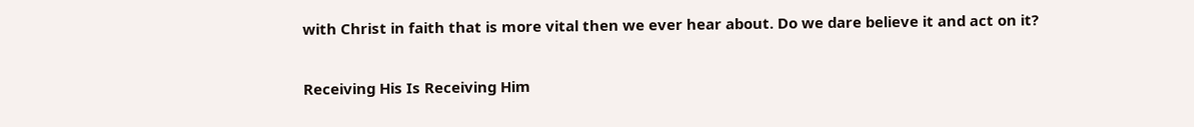with Christ in faith that is more vital then we ever hear about. Do we dare believe it and act on it?

Receiving His Is Receiving Him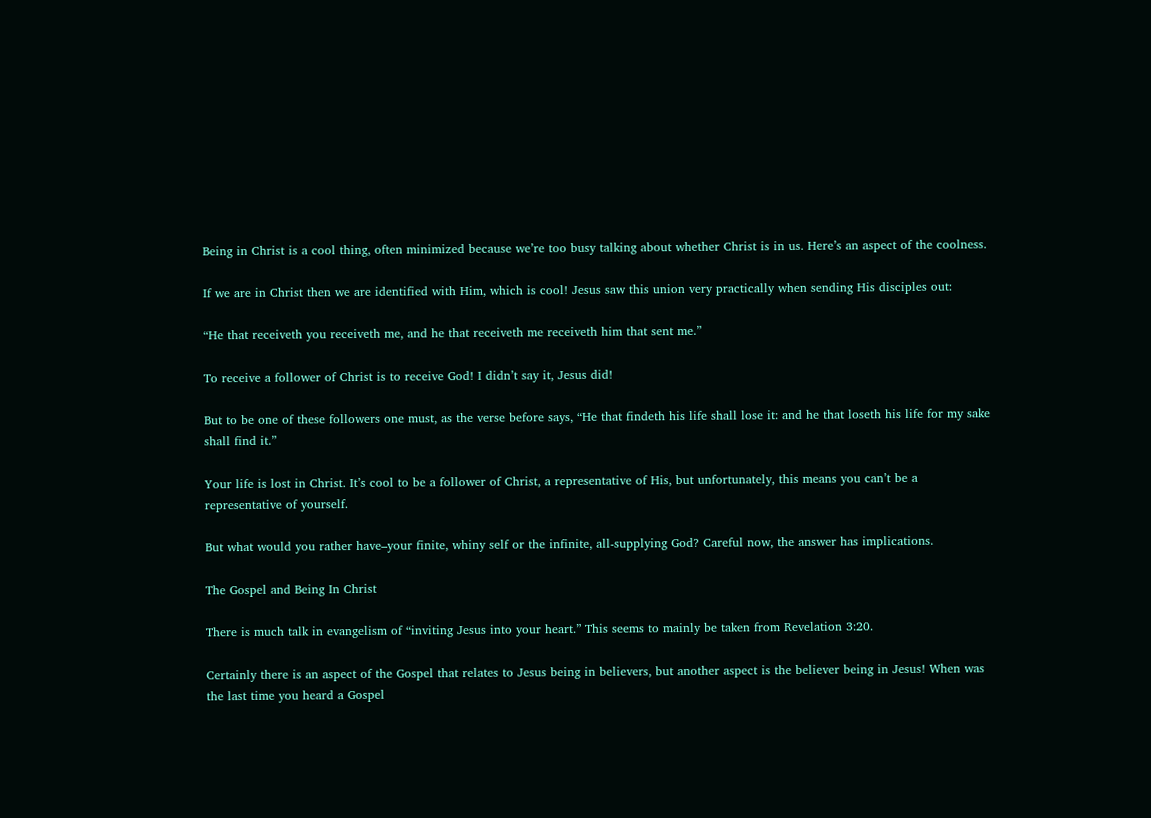Being in Christ is a cool thing, often minimized because we’re too busy talking about whether Christ is in us. Here’s an aspect of the coolness.

If we are in Christ then we are identified with Him, which is cool! Jesus saw this union very practically when sending His disciples out:

“He that receiveth you receiveth me, and he that receiveth me receiveth him that sent me.”

To receive a follower of Christ is to receive God! I didn’t say it, Jesus did!

But to be one of these followers one must, as the verse before says, “He that findeth his life shall lose it: and he that loseth his life for my sake shall find it.”

Your life is lost in Christ. It’s cool to be a follower of Christ, a representative of His, but unfortunately, this means you can’t be a representative of yourself.

But what would you rather have–your finite, whiny self or the infinite, all-supplying God? Careful now, the answer has implications.

The Gospel and Being In Christ

There is much talk in evangelism of “inviting Jesus into your heart.” This seems to mainly be taken from Revelation 3:20.

Certainly there is an aspect of the Gospel that relates to Jesus being in believers, but another aspect is the believer being in Jesus! When was the last time you heard a Gospel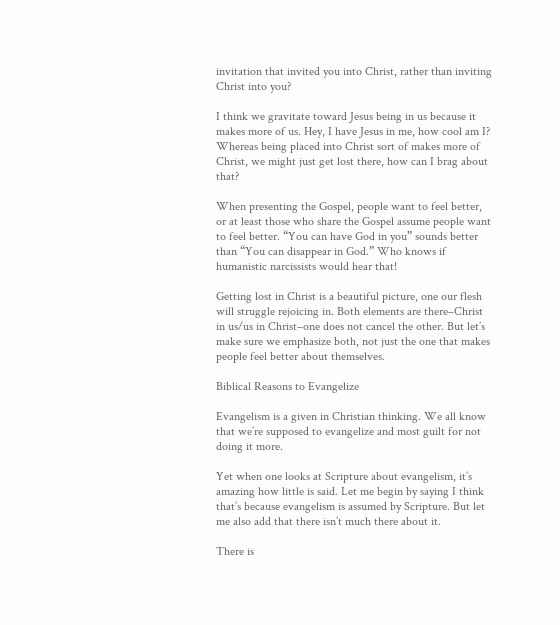invitation that invited you into Christ, rather than inviting Christ into you?

I think we gravitate toward Jesus being in us because it makes more of us. Hey, I have Jesus in me, how cool am I? Whereas being placed into Christ sort of makes more of Christ, we might just get lost there, how can I brag about that?

When presenting the Gospel, people want to feel better, or at least those who share the Gospel assume people want to feel better. “You can have God in you” sounds better than “You can disappear in God.” Who knows if humanistic narcissists would hear that!

Getting lost in Christ is a beautiful picture, one our flesh will struggle rejoicing in. Both elements are there–Christ in us/us in Christ–one does not cancel the other. But let’s make sure we emphasize both, not just the one that makes people feel better about themselves.

Biblical Reasons to Evangelize

Evangelism is a given in Christian thinking. We all know that we’re supposed to evangelize and most guilt for not doing it more.

Yet when one looks at Scripture about evangelism, it’s amazing how little is said. Let me begin by saying I think that’s because evangelism is assumed by Scripture. But let me also add that there isn’t much there about it.

There is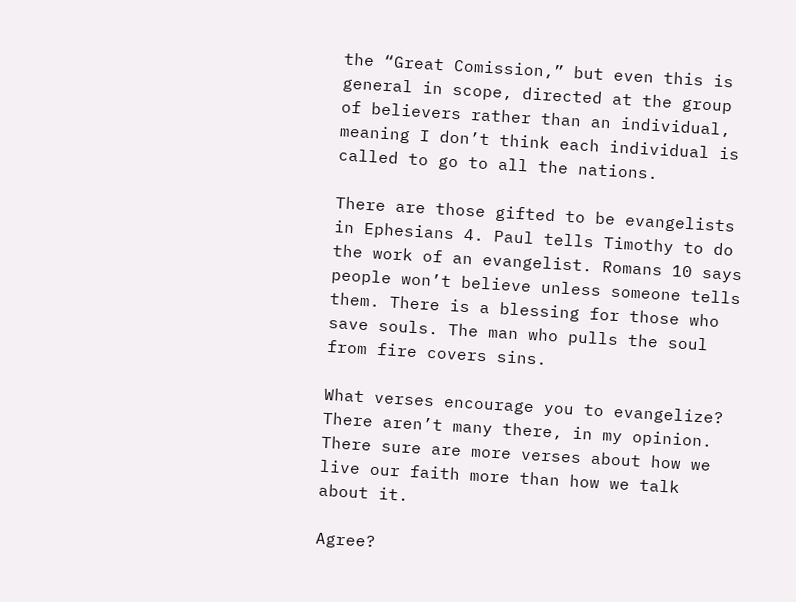the “Great Comission,” but even this is general in scope, directed at the group of believers rather than an individual, meaning I don’t think each individual is called to go to all the nations.

There are those gifted to be evangelists in Ephesians 4. Paul tells Timothy to do the work of an evangelist. Romans 10 says people won’t believe unless someone tells them. There is a blessing for those who save souls. The man who pulls the soul from fire covers sins.

What verses encourage you to evangelize? There aren’t many there, in my opinion. There sure are more verses about how we live our faith more than how we talk about it.

Agree?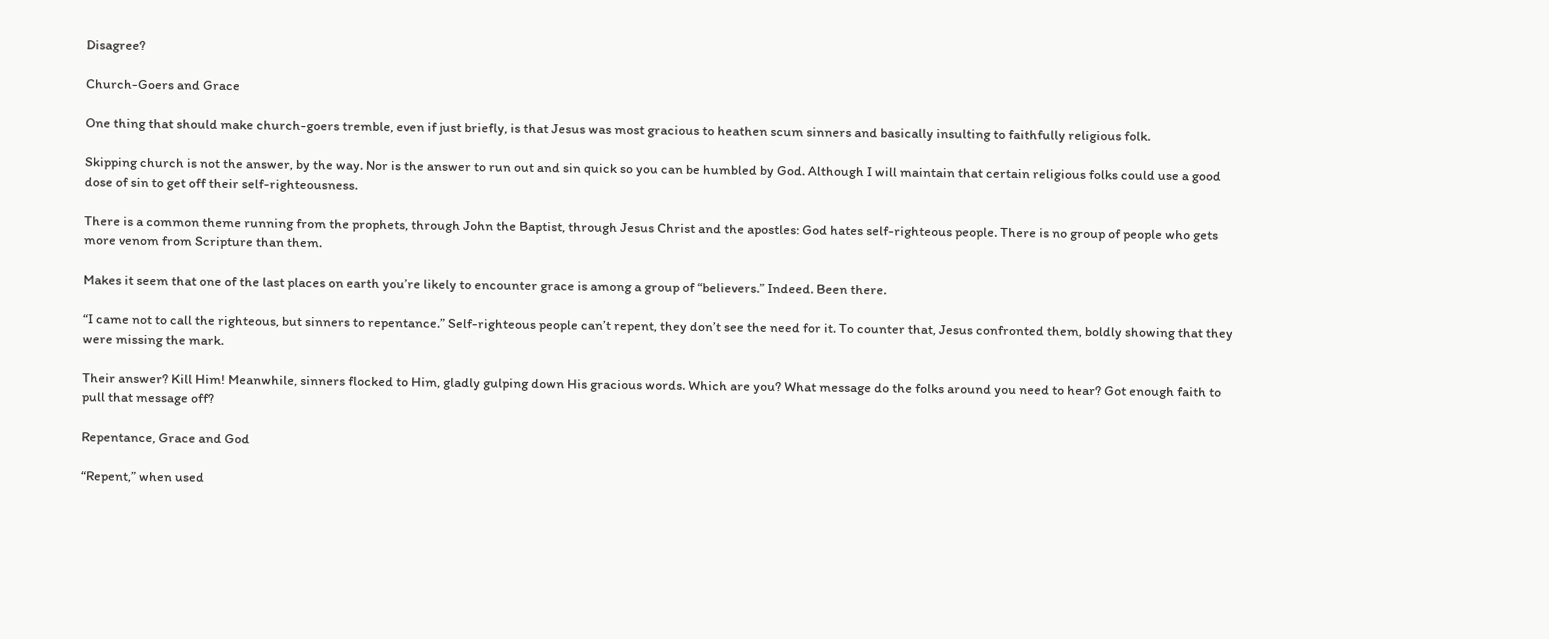Disagree?

Church-Goers and Grace

One thing that should make church-goers tremble, even if just briefly, is that Jesus was most gracious to heathen scum sinners and basically insulting to faithfully religious folk.

Skipping church is not the answer, by the way. Nor is the answer to run out and sin quick so you can be humbled by God. Although I will maintain that certain religious folks could use a good dose of sin to get off their self-righteousness.

There is a common theme running from the prophets, through John the Baptist, through Jesus Christ and the apostles: God hates self-righteous people. There is no group of people who gets more venom from Scripture than them.

Makes it seem that one of the last places on earth you’re likely to encounter grace is among a group of “believers.” Indeed. Been there.

“I came not to call the righteous, but sinners to repentance.” Self-righteous people can’t repent, they don’t see the need for it. To counter that, Jesus confronted them, boldly showing that they were missing the mark.

Their answer? Kill Him! Meanwhile, sinners flocked to Him, gladly gulping down His gracious words. Which are you? What message do the folks around you need to hear? Got enough faith to pull that message off?

Repentance, Grace and God

“Repent,” when used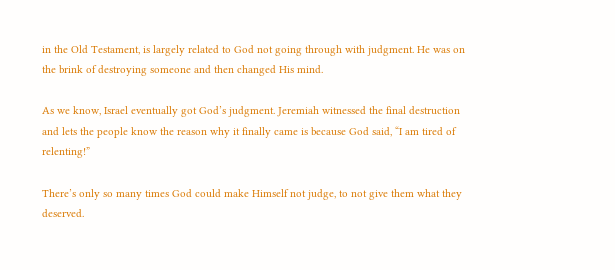in the Old Testament, is largely related to God not going through with judgment. He was on the brink of destroying someone and then changed His mind.

As we know, Israel eventually got God’s judgment. Jeremiah witnessed the final destruction and lets the people know the reason why it finally came is because God said, “I am tired of relenting!”

There’s only so many times God could make Himself not judge, to not give them what they deserved.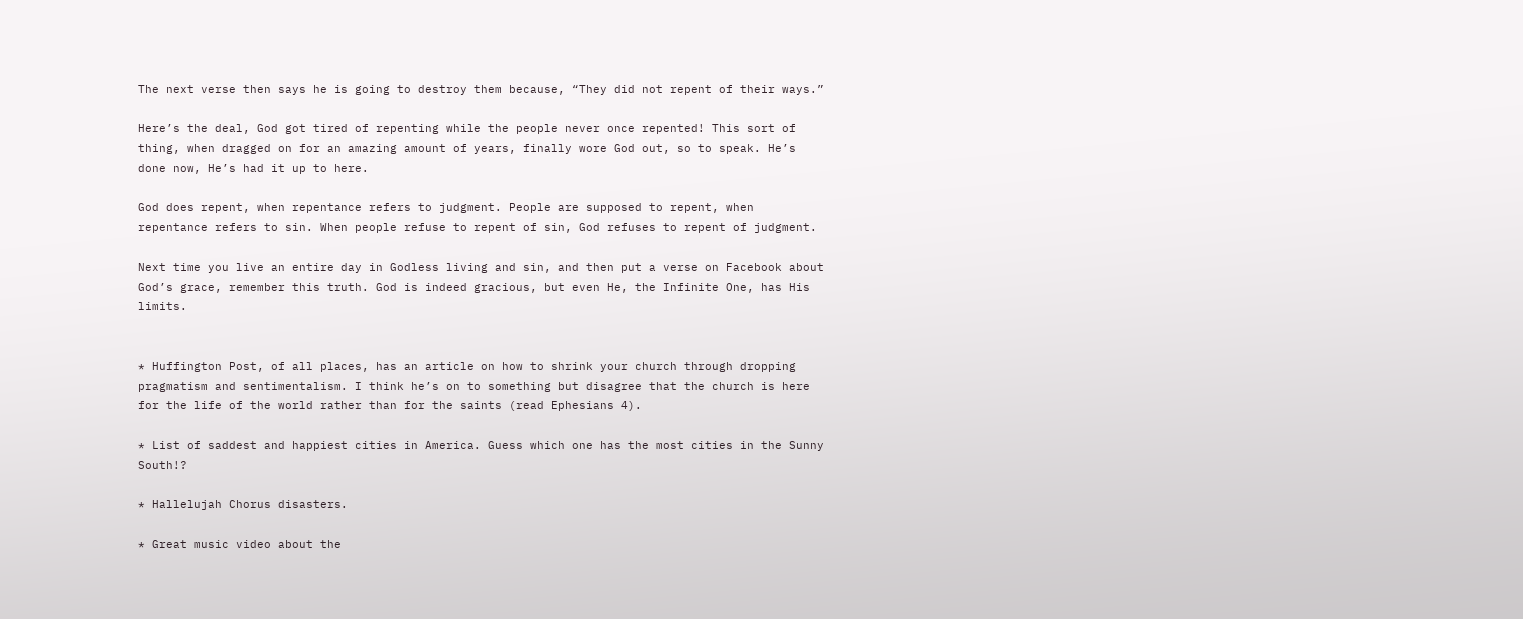The next verse then says he is going to destroy them because, “They did not repent of their ways.”

Here’s the deal, God got tired of repenting while the people never once repented! This sort of thing, when dragged on for an amazing amount of years, finally wore God out, so to speak. He’s done now, He’s had it up to here.

God does repent, when repentance refers to judgment. People are supposed to repent, when repentance refers to sin. When people refuse to repent of sin, God refuses to repent of judgment.

Next time you live an entire day in Godless living and sin, and then put a verse on Facebook about God’s grace, remember this truth. God is indeed gracious, but even He, the Infinite One, has His limits.


* Huffington Post, of all places, has an article on how to shrink your church through dropping pragmatism and sentimentalism. I think he’s on to something but disagree that the church is here for the life of the world rather than for the saints (read Ephesians 4).

* List of saddest and happiest cities in America. Guess which one has the most cities in the Sunny South!?

* Hallelujah Chorus disasters.

* Great music video about the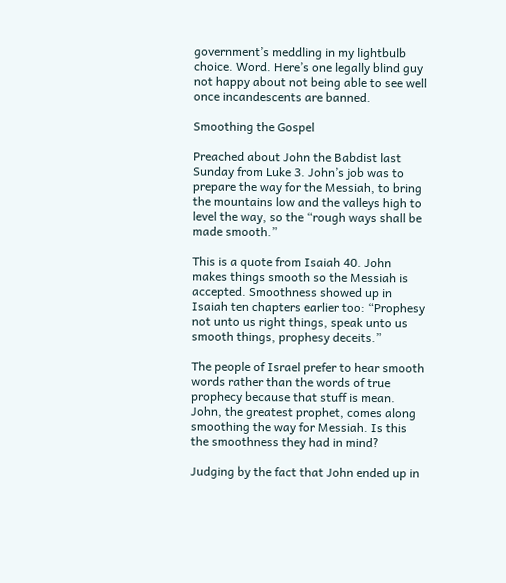government’s meddling in my lightbulb choice. Word. Here’s one legally blind guy not happy about not being able to see well once incandescents are banned.

Smoothing the Gospel

Preached about John the Babdist last Sunday from Luke 3. John’s job was to prepare the way for the Messiah, to bring the mountains low and the valleys high to level the way, so the “rough ways shall be made smooth.”

This is a quote from Isaiah 40. John makes things smooth so the Messiah is accepted. Smoothness showed up in Isaiah ten chapters earlier too: “Prophesy not unto us right things, speak unto us smooth things, prophesy deceits.”

The people of Israel prefer to hear smooth words rather than the words of true prophecy because that stuff is mean. John, the greatest prophet, comes along smoothing the way for Messiah. Is this the smoothness they had in mind?

Judging by the fact that John ended up in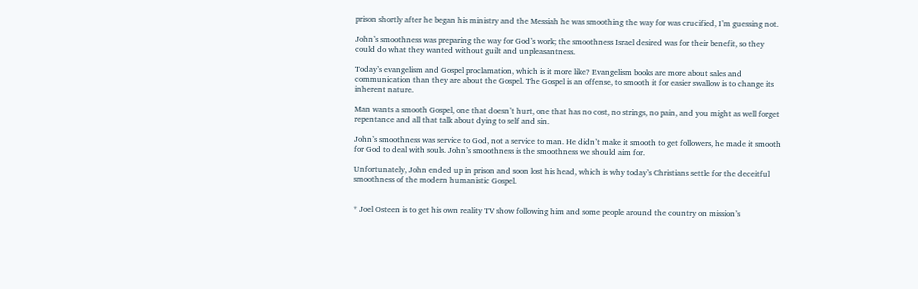prison shortly after he began his ministry and the Messiah he was smoothing the way for was crucified, I’m guessing not.

John’s smoothness was preparing the way for God’s work; the smoothness Israel desired was for their benefit, so they could do what they wanted without guilt and unpleasantness.

Today’s evangelism and Gospel proclamation, which is it more like? Evangelism books are more about sales and communication than they are about the Gospel. The Gospel is an offense, to smooth it for easier swallow is to change its inherent nature.

Man wants a smooth Gospel, one that doesn’t hurt, one that has no cost, no strings, no pain, and you might as well forget repentance and all that talk about dying to self and sin.

John’s smoothness was service to God, not a service to man. He didn’t make it smooth to get followers, he made it smooth for God to deal with souls. John’s smoothness is the smoothness we should aim for.

Unfortunately, John ended up in prison and soon lost his head, which is why today’s Christians settle for the deceitful smoothness of the modern humanistic Gospel.


* Joel Osteen is to get his own reality TV show following him and some people around the country on mission’s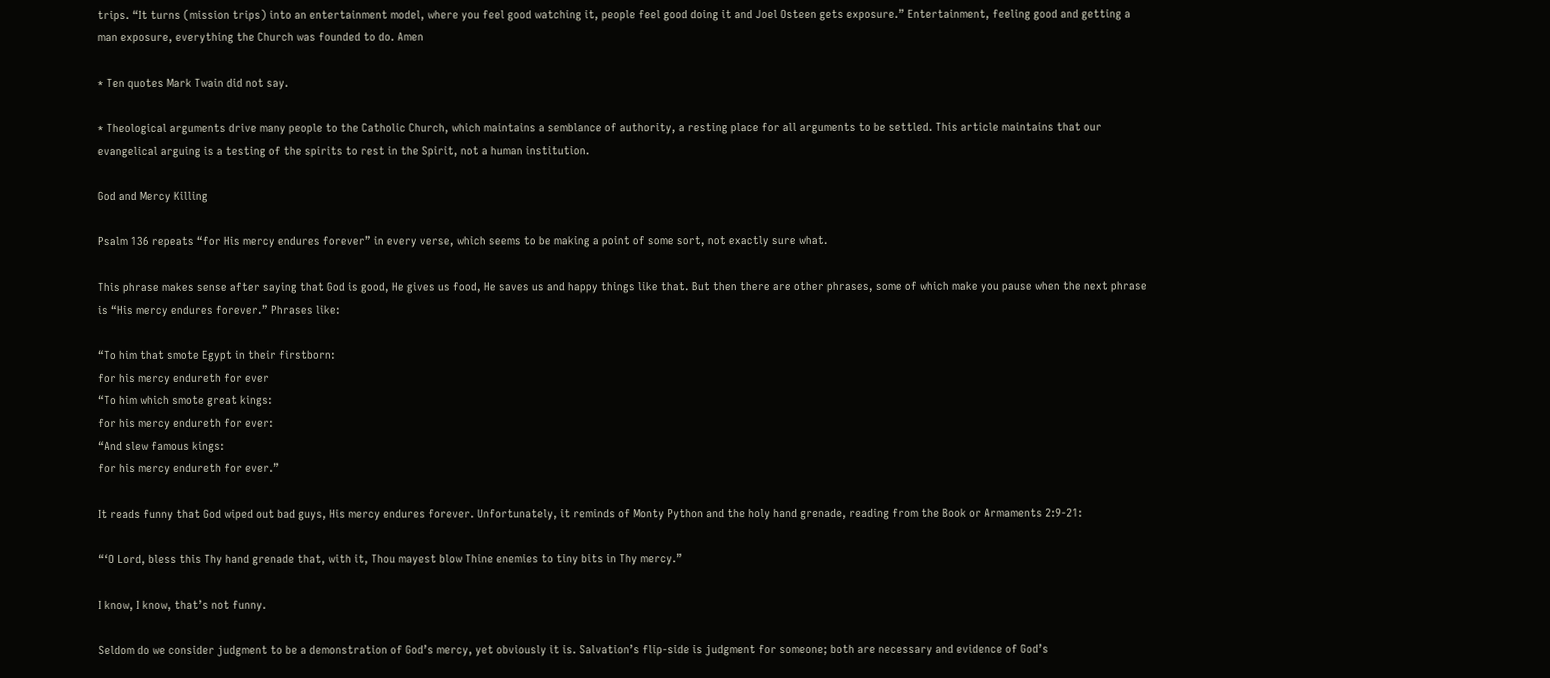trips. “It turns (mission trips) into an entertainment model, where you feel good watching it, people feel good doing it and Joel Osteen gets exposure.” Entertainment, feeling good and getting a man exposure, everything the Church was founded to do. Amen

* Ten quotes Mark Twain did not say.

* Theological arguments drive many people to the Catholic Church, which maintains a semblance of authority, a resting place for all arguments to be settled. This article maintains that our evangelical arguing is a testing of the spirits to rest in the Spirit, not a human institution.

God and Mercy Killing

Psalm 136 repeats “for His mercy endures forever” in every verse, which seems to be making a point of some sort, not exactly sure what.

This phrase makes sense after saying that God is good, He gives us food, He saves us and happy things like that. But then there are other phrases, some of which make you pause when the next phrase is “His mercy endures forever.” Phrases like:

“To him that smote Egypt in their firstborn:
for his mercy endureth for ever
“To him which smote great kings:
for his mercy endureth for ever:
“And slew famous kings:
for his mercy endureth for ever.”

It reads funny that God wiped out bad guys, His mercy endures forever. Unfortunately, it reminds of Monty Python and the holy hand grenade, reading from the Book or Armaments 2:9-21:

“‘O Lord, bless this Thy hand grenade that, with it, Thou mayest blow Thine enemies to tiny bits in Thy mercy.”

I know, I know, that’s not funny.

Seldom do we consider judgment to be a demonstration of God’s mercy, yet obviously it is. Salvation’s flip-side is judgment for someone; both are necessary and evidence of God’s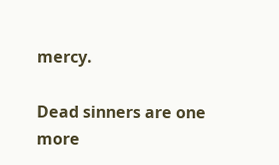mercy.

Dead sinners are one more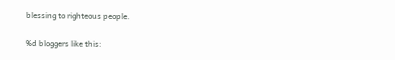blessing to righteous people.

%d bloggers like this: